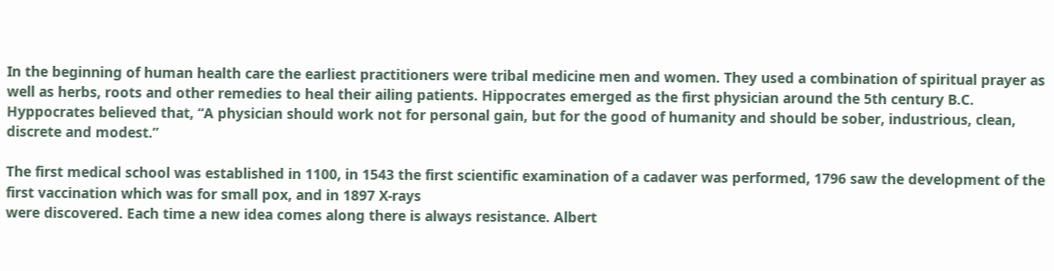In the beginning of human health care the earliest practitioners were tribal medicine men and women. They used a combination of spiritual prayer as well as herbs, roots and other remedies to heal their ailing patients. Hippocrates emerged as the first physician around the 5th century B.C. Hyppocrates believed that, “A physician should work not for personal gain, but for the good of humanity and should be sober, industrious, clean, discrete and modest.”

The first medical school was established in 1100, in 1543 the first scientific examination of a cadaver was performed, 1796 saw the development of the first vaccination which was for small pox, and in 1897 X-rays
were discovered. Each time a new idea comes along there is always resistance. Albert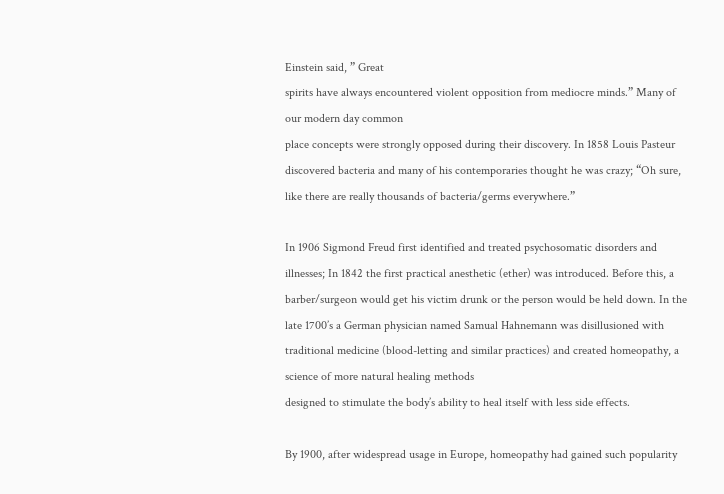Einstein said, ” Great
spirits have always encountered violent opposition from mediocre minds.” Many of our modern day common
place concepts were strongly opposed during their discovery. In 1858 Louis Pasteur discovered bacteria and many of his contemporaries thought he was crazy; “Oh sure, like there are really thousands of bacteria/germs everywhere.”

In 1906 Sigmond Freud first identified and treated psychosomatic disorders and illnesses; In 1842 the first practical anesthetic (ether) was introduced. Before this, a barber/surgeon would get his victim drunk or the person would be held down. In the late 1700’s a German physician named Samual Hahnemann was disillusioned with traditional medicine (blood-letting and similar practices) and created homeopathy, a science of more natural healing methods
designed to stimulate the body’s ability to heal itself with less side effects.

By 1900, after widespread usage in Europe, homeopathy had gained such popularity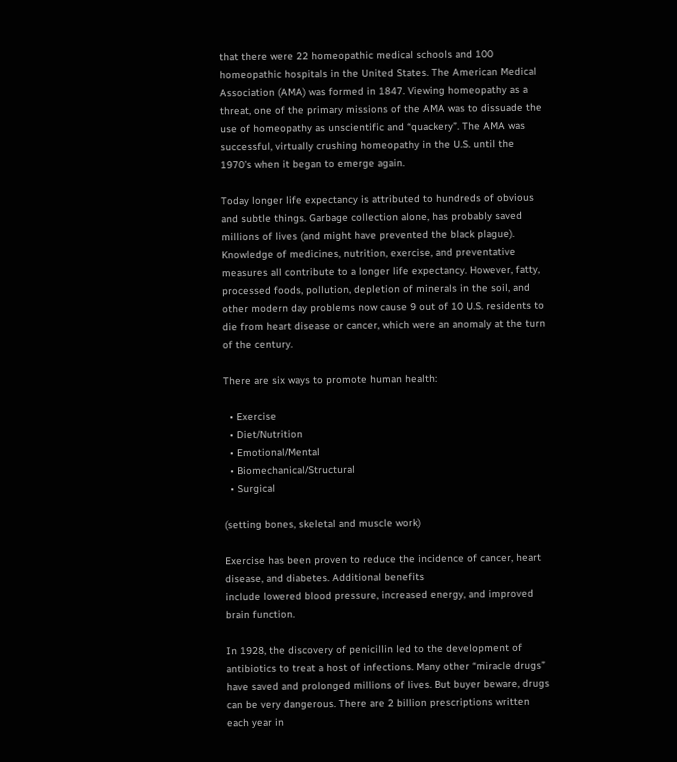that there were 22 homeopathic medical schools and 100 homeopathic hospitals in the United States. The American Medical Association (AMA) was formed in 1847. Viewing homeopathy as a threat, one of the primary missions of the AMA was to dissuade the use of homeopathy as unscientific and “quackery”. The AMA was successful, virtually crushing homeopathy in the U.S. until the 1970’s when it began to emerge again.

Today longer life expectancy is attributed to hundreds of obvious and subtle things. Garbage collection alone, has probably saved millions of lives (and might have prevented the black plague). Knowledge of medicines, nutrition, exercise, and preventative measures all contribute to a longer life expectancy. However, fatty, processed foods, pollution, depletion of minerals in the soil, and other modern day problems now cause 9 out of 10 U.S. residents to die from heart disease or cancer, which were an anomaly at the turn of the century.

There are six ways to promote human health:

  • Exercise
  • Diet/Nutrition
  • Emotional/Mental
  • Biomechanical/Structural
  • Surgical

(setting bones, skeletal and muscle work)

Exercise has been proven to reduce the incidence of cancer, heart disease, and diabetes. Additional benefits
include lowered blood pressure, increased energy, and improved brain function.

In 1928, the discovery of penicillin led to the development of antibiotics to treat a host of infections. Many other “miracle drugs” have saved and prolonged millions of lives. But buyer beware, drugs can be very dangerous. There are 2 billion prescriptions written each year in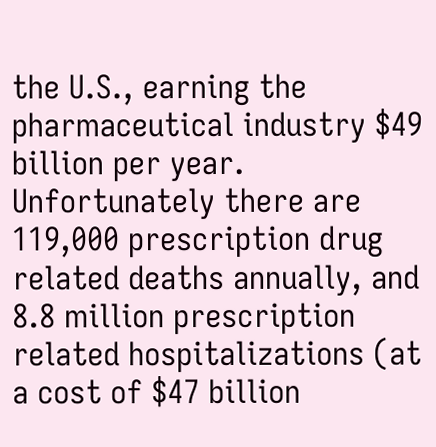the U.S., earning the pharmaceutical industry $49 billion per year. Unfortunately there are 119,000 prescription drug related deaths annually, and 8.8 million prescription related hospitalizations (at a cost of $47 billion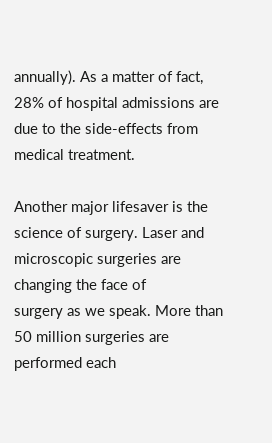annually). As a matter of fact, 28% of hospital admissions are due to the side-effects from medical treatment.

Another major lifesaver is the science of surgery. Laser and microscopic surgeries are changing the face of
surgery as we speak. More than 50 million surgeries are performed each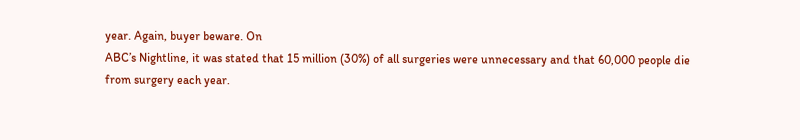year. Again, buyer beware. On
ABC’s Nightline, it was stated that 15 million (30%) of all surgeries were unnecessary and that 60,000 people die
from surgery each year.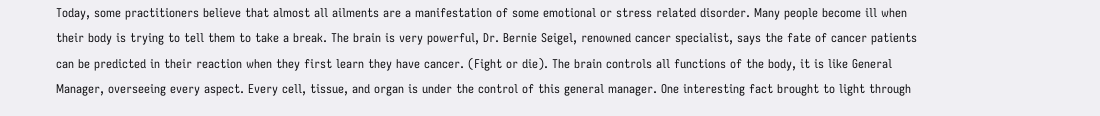Today, some practitioners believe that almost all ailments are a manifestation of some emotional or stress related disorder. Many people become ill when their body is trying to tell them to take a break. The brain is very powerful, Dr. Bernie Seigel, renowned cancer specialist, says the fate of cancer patients can be predicted in their reaction when they first learn they have cancer. (Fight or die). The brain controls all functions of the body, it is like General Manager, overseeing every aspect. Every cell, tissue, and organ is under the control of this general manager. One interesting fact brought to light through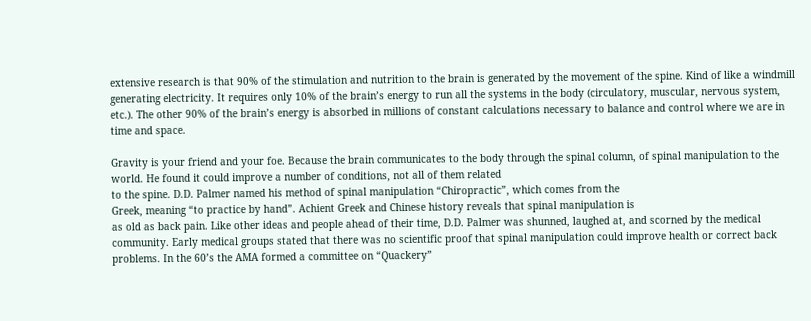extensive research is that 90% of the stimulation and nutrition to the brain is generated by the movement of the spine. Kind of like a windmill generating electricity. It requires only 10% of the brain’s energy to run all the systems in the body (circulatory, muscular, nervous system, etc.). The other 90% of the brain’s energy is absorbed in millions of constant calculations necessary to balance and control where we are in time and space.

Gravity is your friend and your foe. Because the brain communicates to the body through the spinal column, of spinal manipulation to the world. He found it could improve a number of conditions, not all of them related
to the spine. D.D. Palmer named his method of spinal manipulation “Chiropractic”, which comes from the
Greek, meaning “to practice by hand”. Achient Greek and Chinese history reveals that spinal manipulation is
as old as back pain. Like other ideas and people ahead of their time, D.D. Palmer was shunned, laughed at, and scorned by the medical community. Early medical groups stated that there was no scientific proof that spinal manipulation could improve health or correct back problems. In the 60’s the AMA formed a committee on “Quackery”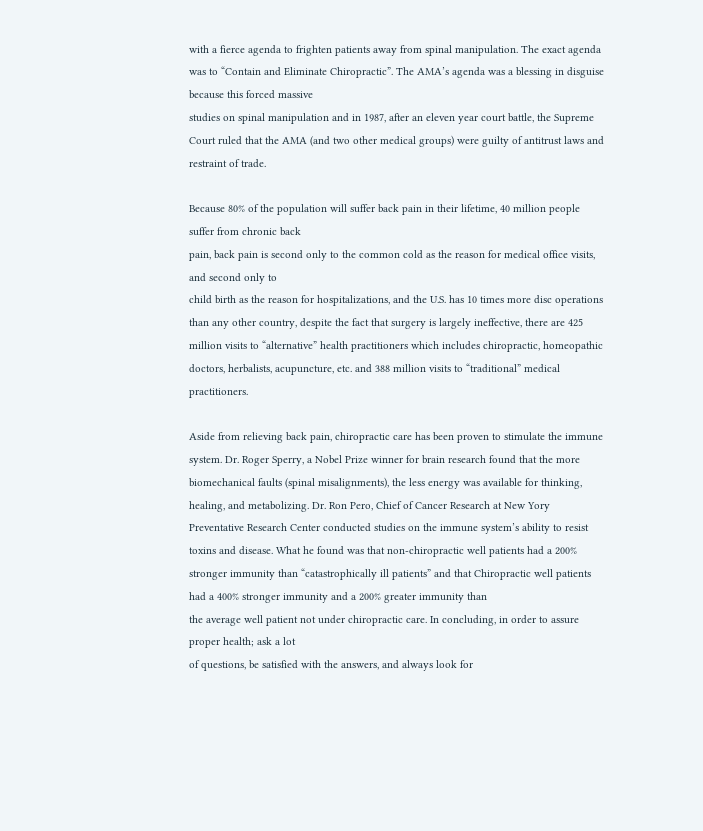with a fierce agenda to frighten patients away from spinal manipulation. The exact agenda was to “Contain and Eliminate Chiropractic”. The AMA’s agenda was a blessing in disguise because this forced massive
studies on spinal manipulation and in 1987, after an eleven year court battle, the Supreme Court ruled that the AMA (and two other medical groups) were guilty of antitrust laws and restraint of trade.

Because 80% of the population will suffer back pain in their lifetime, 40 million people suffer from chronic back
pain, back pain is second only to the common cold as the reason for medical office visits, and second only to
child birth as the reason for hospitalizations, and the U.S. has 10 times more disc operations than any other country, despite the fact that surgery is largely ineffective, there are 425 million visits to “alternative” health practitioners which includes chiropractic, homeopathic doctors, herbalists, acupuncture, etc. and 388 million visits to “traditional” medical practitioners.

Aside from relieving back pain, chiropractic care has been proven to stimulate the immune system. Dr. Roger Sperry, a Nobel Prize winner for brain research found that the more biomechanical faults (spinal misalignments), the less energy was available for thinking, healing, and metabolizing. Dr. Ron Pero, Chief of Cancer Research at New Yory Preventative Research Center conducted studies on the immune system’s ability to resist toxins and disease. What he found was that non-chiropractic well patients had a 200% stronger immunity than “catastrophically ill patients” and that Chiropractic well patients had a 400% stronger immunity and a 200% greater immunity than
the average well patient not under chiropractic care. In concluding, in order to assure proper health; ask a lot
of questions, be satisfied with the answers, and always look for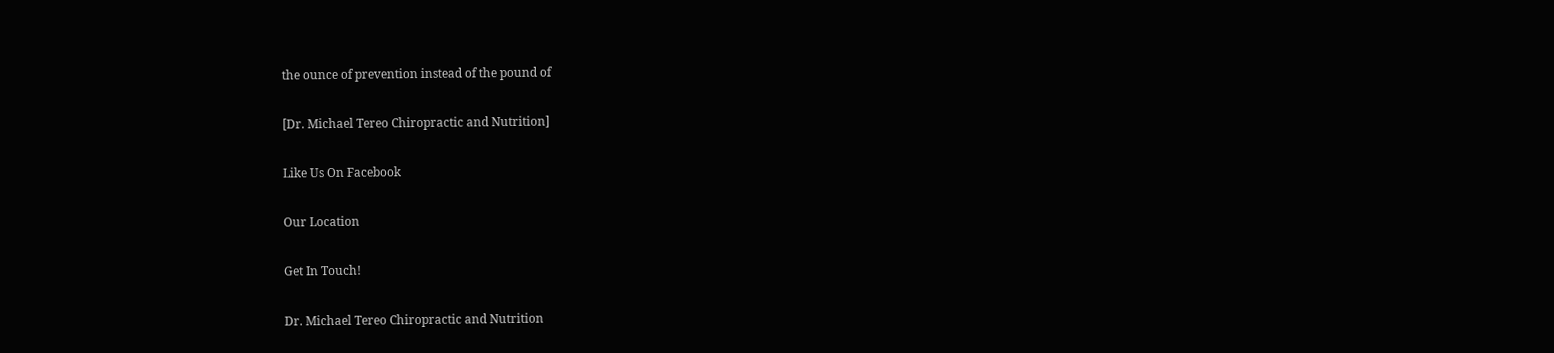the ounce of prevention instead of the pound of

[Dr. Michael Tereo Chiropractic and Nutrition]

Like Us On Facebook

Our Location

Get In Touch!

Dr. Michael Tereo Chiropractic and Nutrition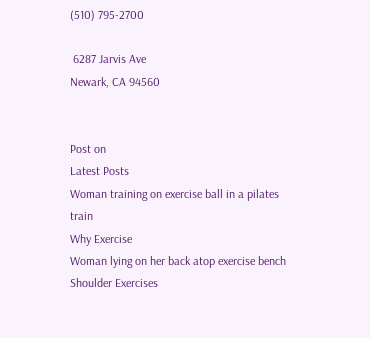(510) 795-2700

 6287 Jarvis Ave
Newark, CA 94560


Post on
Latest Posts
Woman training on exercise ball in a pilates train
Why Exercise
Woman lying on her back atop exercise bench
Shoulder Exercises